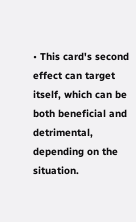• This card's second effect can target itself, which can be both beneficial and detrimental, depending on the situation.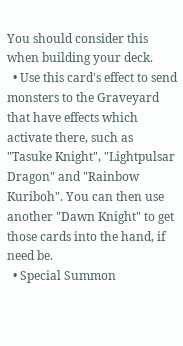You should consider this when building your deck.
  • Use this card's effect to send monsters to the Graveyard that have effects which activate there, such as "Tasuke Knight", "Lightpulsar Dragon" and "Rainbow Kuriboh". You can then use another "Dawn Knight" to get those cards into the hand, if need be.
  • Special Summon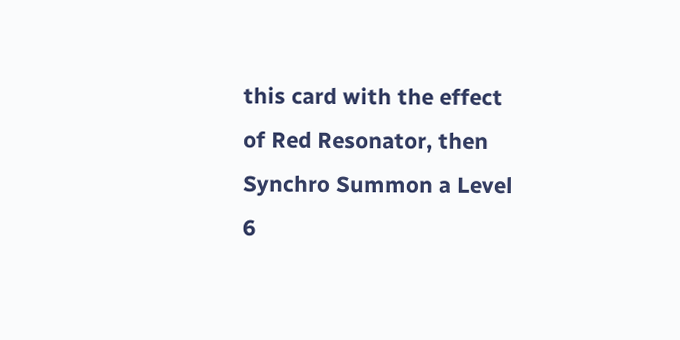this card with the effect of Red Resonator, then Synchro Summon a Level 6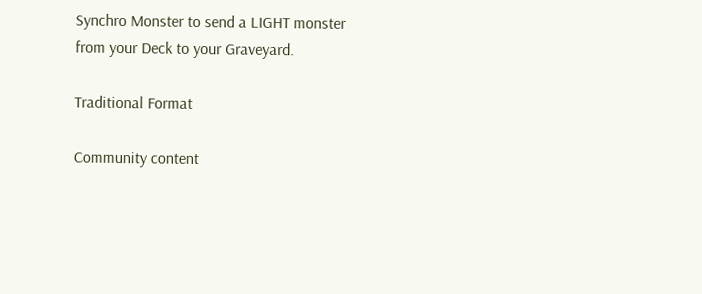Synchro Monster to send a LIGHT monster from your Deck to your Graveyard.

Traditional Format

Community content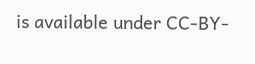is available under CC-BY-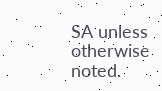SA unless otherwise noted.